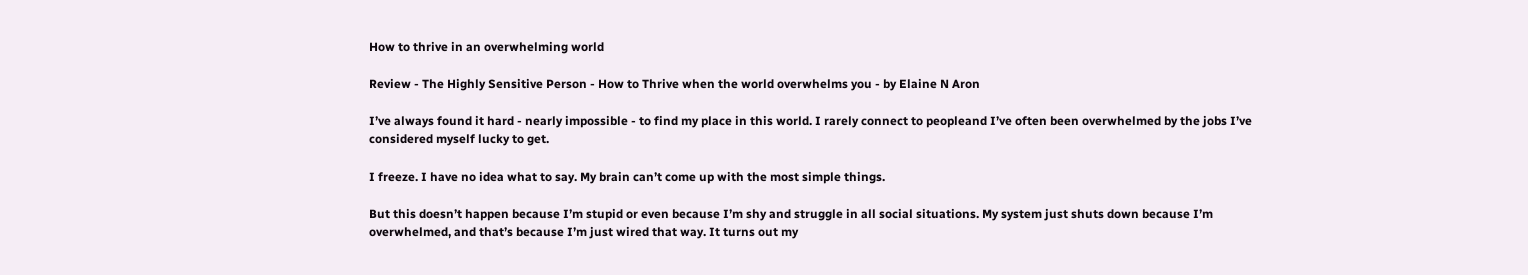How to thrive in an overwhelming world

Review - The Highly Sensitive Person - How to Thrive when the world overwhelms you - by Elaine N Aron

I’ve always found it hard - nearly impossible - to find my place in this world. I rarely connect to peopleand I’ve often been overwhelmed by the jobs I’ve considered myself lucky to get.

I freeze. I have no idea what to say. My brain can’t come up with the most simple things.

But this doesn’t happen because I’m stupid or even because I’m shy and struggle in all social situations. My system just shuts down because I’m overwhelmed, and that’s because I’m just wired that way. It turns out my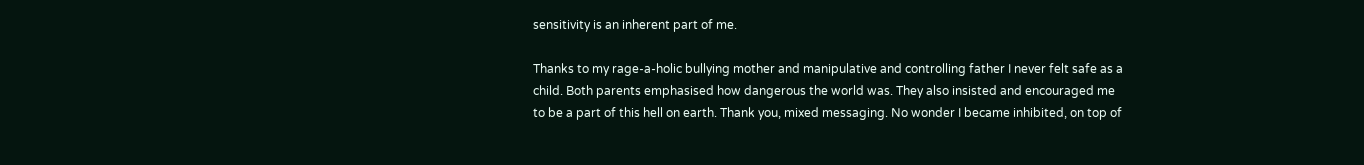sensitivity is an inherent part of me.

Thanks to my rage-a-holic bullying mother and manipulative and controlling father I never felt safe as a child. Both parents emphasised how dangerous the world was. They also insisted and encouraged me to be a part of this hell on earth. Thank you, mixed messaging. No wonder I became inhibited, on top of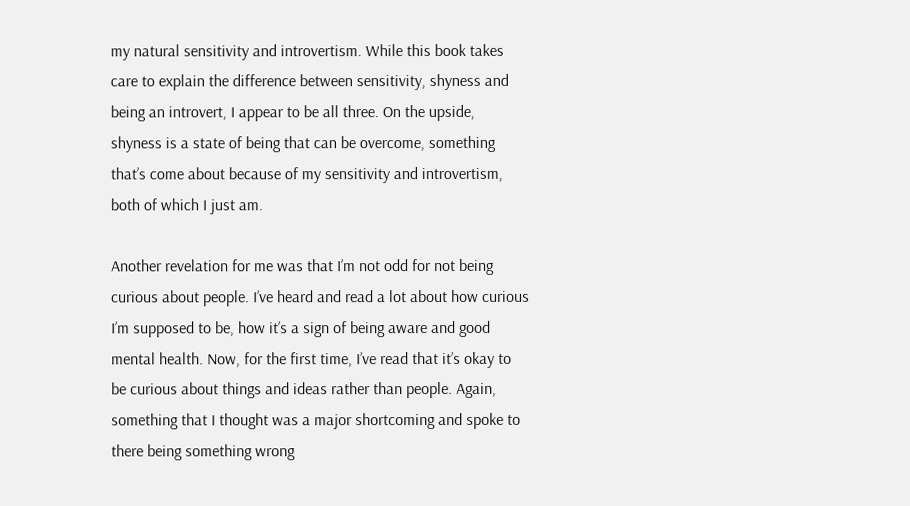my natural sensitivity and introvertism. While this book takes care to explain the difference between sensitivity, shyness and being an introvert, I appear to be all three. On the upside, shyness is a state of being that can be overcome, something that’s come about because of my sensitivity and introvertism, both of which I just am.

Another revelation for me was that I’m not odd for not being curious about people. I’ve heard and read a lot about how curious I’m supposed to be, how it’s a sign of being aware and good mental health. Now, for the first time, I’ve read that it’s okay to be curious about things and ideas rather than people. Again, something that I thought was a major shortcoming and spoke to there being something wrong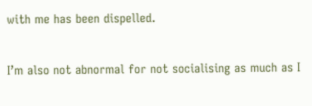with me has been dispelled.

I’m also not abnormal for not socialising as much as I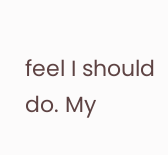feel I should do. My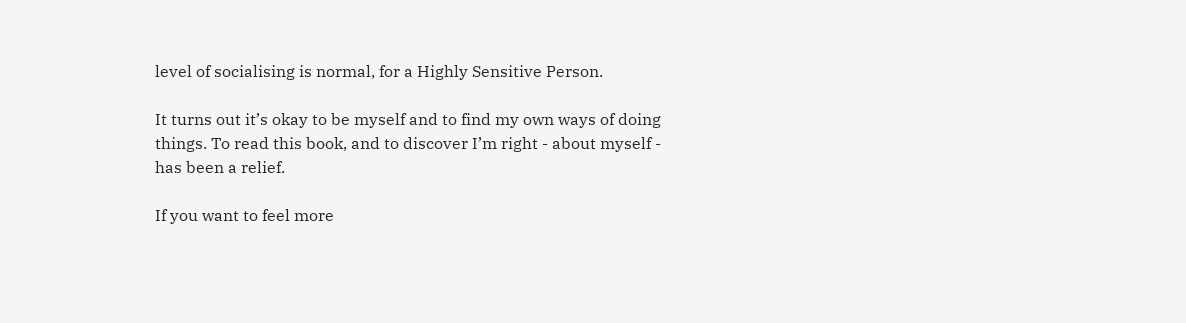level of socialising is normal, for a Highly Sensitive Person.

It turns out it’s okay to be myself and to find my own ways of doing things. To read this book, and to discover I’m right - about myself - has been a relief.

If you want to feel more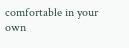comfortable in your own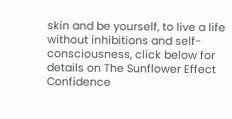skin and be yourself, to live a life without inhibitions and self-consciousness, click below for details on The Sunflower Effect Confidence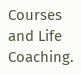Courses and Life Coaching.